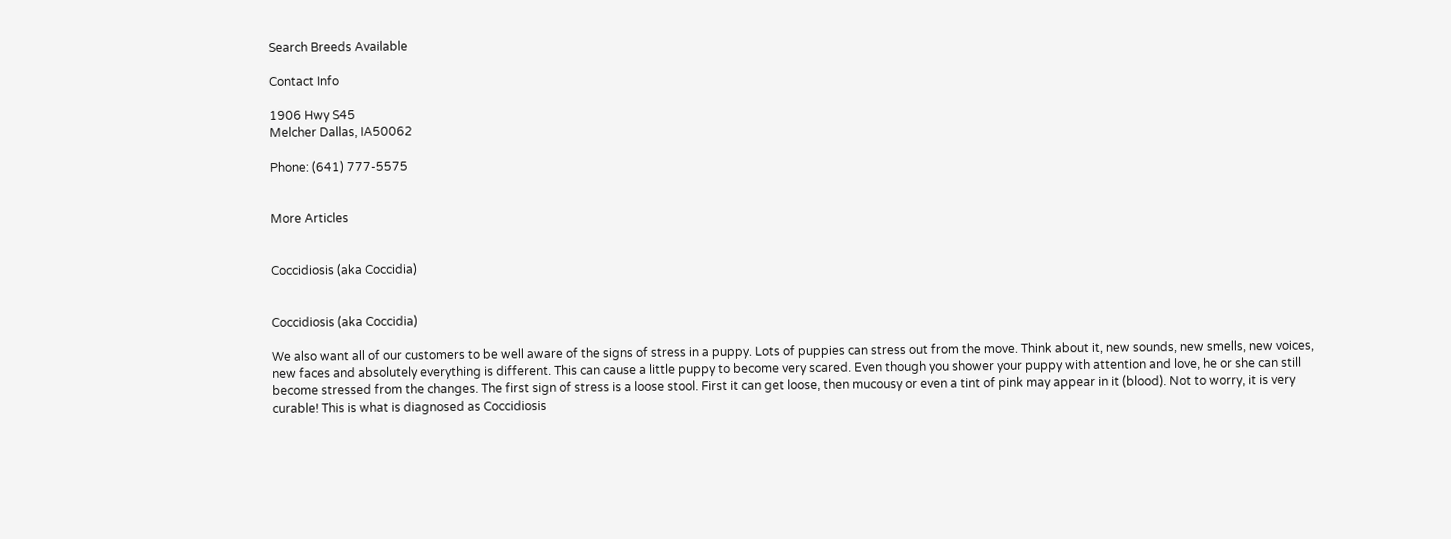Search Breeds Available

Contact Info

1906 Hwy S45
Melcher Dallas, IA50062

Phone: (641) 777-5575


More Articles


Coccidiosis (aka Coccidia)


Coccidiosis (aka Coccidia)

We also want all of our customers to be well aware of the signs of stress in a puppy. Lots of puppies can stress out from the move. Think about it, new sounds, new smells, new voices, new faces and absolutely everything is different. This can cause a little puppy to become very scared. Even though you shower your puppy with attention and love, he or she can still become stressed from the changes. The first sign of stress is a loose stool. First it can get loose, then mucousy or even a tint of pink may appear in it (blood). Not to worry, it is very curable! This is what is diagnosed as Coccidiosis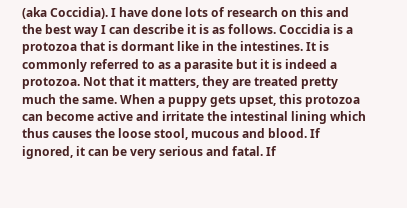(aka Coccidia). I have done lots of research on this and the best way I can describe it is as follows. Coccidia is a protozoa that is dormant like in the intestines. It is commonly referred to as a parasite but it is indeed a protozoa. Not that it matters, they are treated pretty much the same. When a puppy gets upset, this protozoa can become active and irritate the intestinal lining which thus causes the loose stool, mucous and blood. If ignored, it can be very serious and fatal. If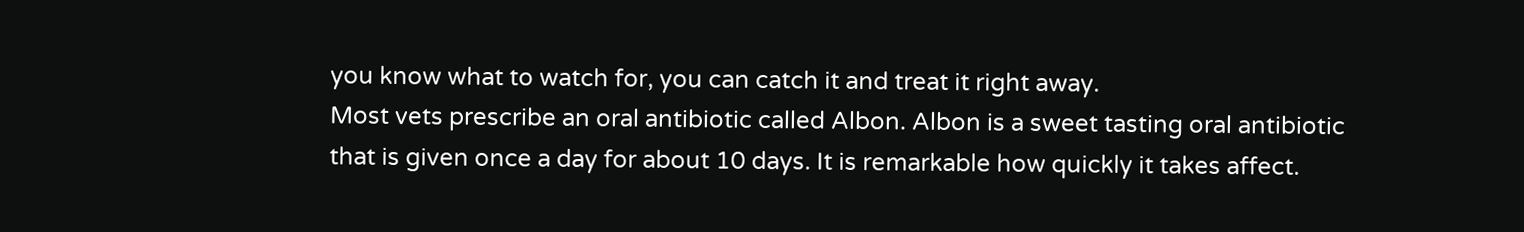you know what to watch for, you can catch it and treat it right away.
Most vets prescribe an oral antibiotic called Albon. Albon is a sweet tasting oral antibiotic that is given once a day for about 10 days. It is remarkable how quickly it takes affect.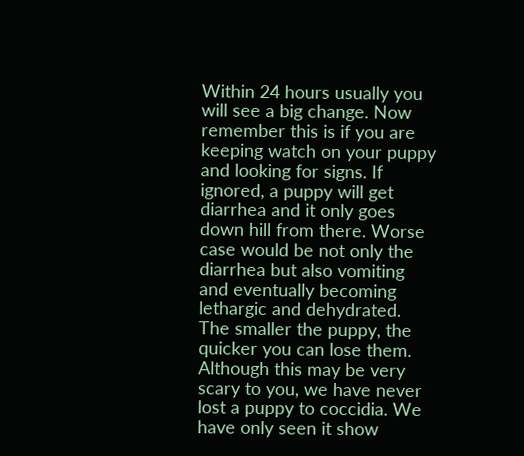Within 24 hours usually you will see a big change. Now remember this is if you are keeping watch on your puppy and looking for signs. If ignored, a puppy will get diarrhea and it only goes down hill from there. Worse case would be not only the diarrhea but also vomiting and eventually becoming lethargic and dehydrated. The smaller the puppy, the quicker you can lose them. Although this may be very scary to you, we have never lost a puppy to coccidia. We have only seen it show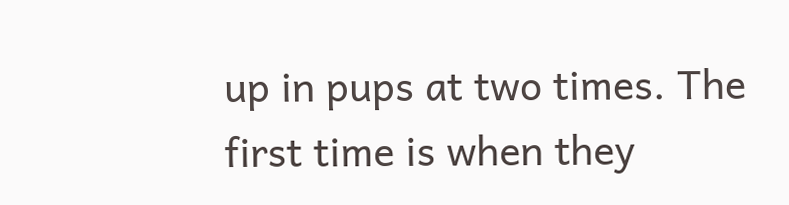up in pups at two times. The first time is when they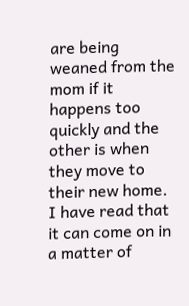are being weaned from the mom if it happens too quickly and the other is when they move to their new home. I have read that it can come on in a matter of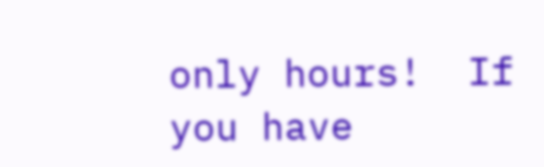only hours!  If you have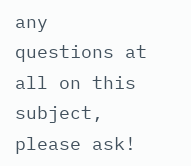any questions at all on this subject, please ask!